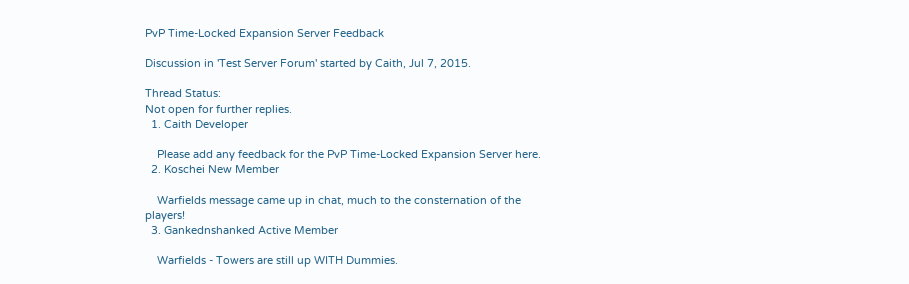PvP Time-Locked Expansion Server Feedback

Discussion in 'Test Server Forum' started by Caith, Jul 7, 2015.

Thread Status:
Not open for further replies.
  1. Caith Developer

    Please add any feedback for the PvP Time-Locked Expansion Server here.
  2. Koschei New Member

    Warfields message came up in chat, much to the consternation of the players!
  3. Gankednshanked Active Member

    Warfields - Towers are still up WITH Dummies.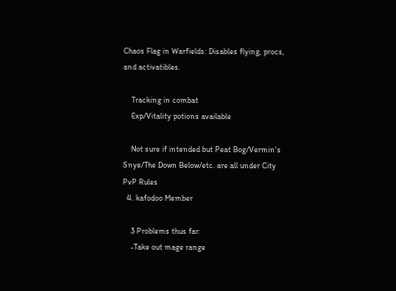Chaos Flag in Warfields: Disables flying, procs, and activatibles.

    Tracking in combat
    Exp/Vitality potions available

    Not sure if intended but Peat Bog/Vermin's Snye/The Down Below/etc. are all under City PvP Rules
  4. kafodoo Member

    3 Problems thus far:
    -Take out mage range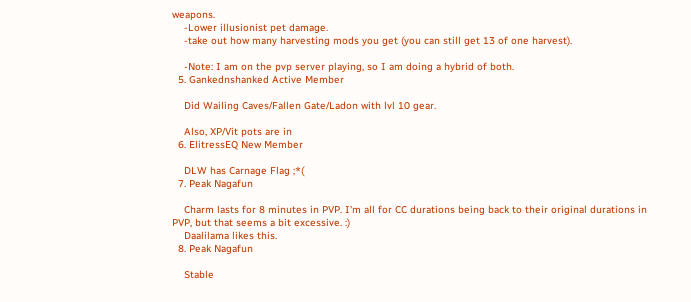weapons.
    -Lower illusionist pet damage.
    -take out how many harvesting mods you get (you can still get 13 of one harvest).

    -Note: I am on the pvp server playing, so I am doing a hybrid of both.
  5. Gankednshanked Active Member

    Did Wailing Caves/Fallen Gate/Ladon with lvl 10 gear.

    Also, XP/Vit pots are in
  6. ElitressEQ New Member

    DLW has Carnage Flag ;*(
  7. Peak Nagafun

    Charm lasts for 8 minutes in PVP. I'm all for CC durations being back to their original durations in PVP, but that seems a bit excessive. :)
    Daalilama likes this.
  8. Peak Nagafun

    Stable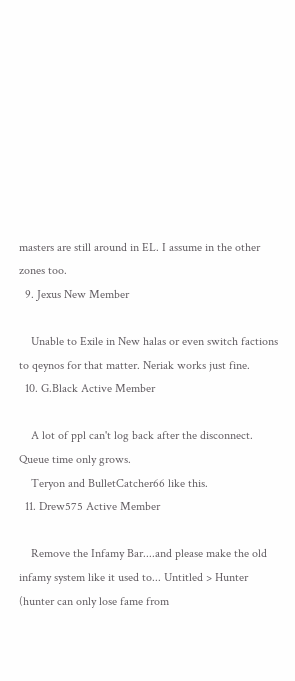masters are still around in EL. I assume in the other zones too.
  9. Jexus New Member

    Unable to Exile in New halas or even switch factions to qeynos for that matter. Neriak works just fine.
  10. G.Black Active Member

    A lot of ppl can't log back after the disconnect. Queue time only grows.
    Teryon and BulletCatcher66 like this.
  11. Drew575 Active Member

    Remove the Infamy Bar....and please make the old infamy system like it used to... Untitled > Hunter (hunter can only lose fame from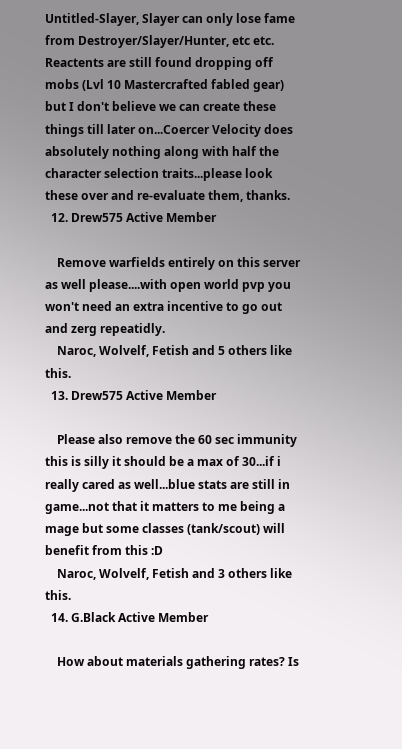Untitled-Slayer, Slayer can only lose fame from Destroyer/Slayer/Hunter, etc etc. Reactents are still found dropping off mobs (Lvl 10 Mastercrafted fabled gear) but I don't believe we can create these things till later on...Coercer Velocity does absolutely nothing along with half the character selection traits...please look these over and re-evaluate them, thanks.
  12. Drew575 Active Member

    Remove warfields entirely on this server as well please....with open world pvp you won't need an extra incentive to go out and zerg repeatidly.
    Naroc, Wolvelf, Fetish and 5 others like this.
  13. Drew575 Active Member

    Please also remove the 60 sec immunity this is silly it should be a max of 30...if i really cared as well...blue stats are still in game...not that it matters to me being a mage but some classes (tank/scout) will benefit from this :D
    Naroc, Wolvelf, Fetish and 3 others like this.
  14. G.Black Active Member

    How about materials gathering rates? Is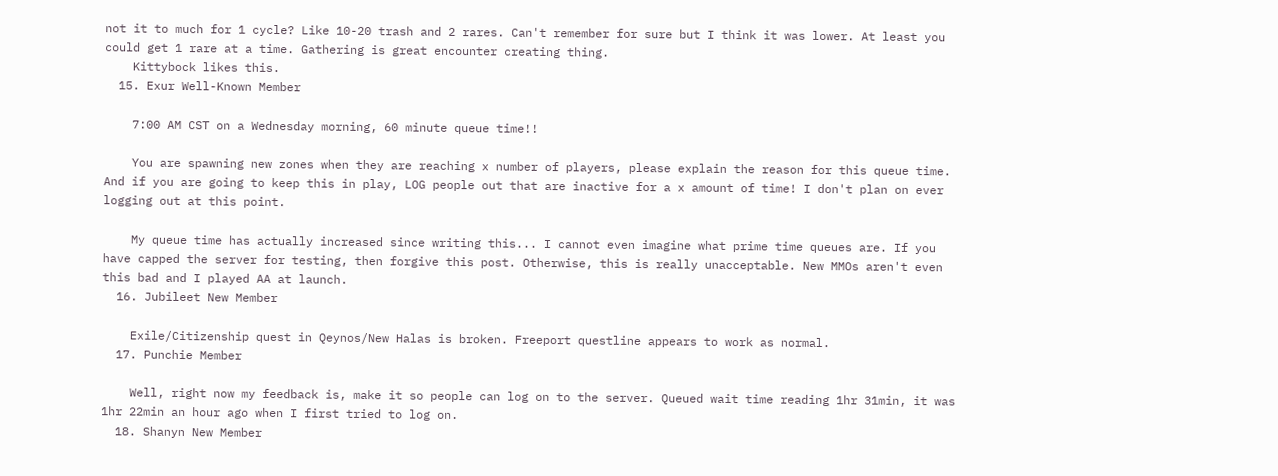not it to much for 1 cycle? Like 10-20 trash and 2 rares. Can't remember for sure but I think it was lower. At least you could get 1 rare at a time. Gathering is great encounter creating thing.
    Kittybock likes this.
  15. Exur Well-Known Member

    7:00 AM CST on a Wednesday morning, 60 minute queue time!!

    You are spawning new zones when they are reaching x number of players, please explain the reason for this queue time. And if you are going to keep this in play, LOG people out that are inactive for a x amount of time! I don't plan on ever logging out at this point.

    My queue time has actually increased since writing this... I cannot even imagine what prime time queues are. If you have capped the server for testing, then forgive this post. Otherwise, this is really unacceptable. New MMOs aren't even this bad and I played AA at launch.
  16. Jubileet New Member

    Exile/Citizenship quest in Qeynos/New Halas is broken. Freeport questline appears to work as normal.
  17. Punchie Member

    Well, right now my feedback is, make it so people can log on to the server. Queued wait time reading 1hr 31min, it was 1hr 22min an hour ago when I first tried to log on.
  18. Shanyn New Member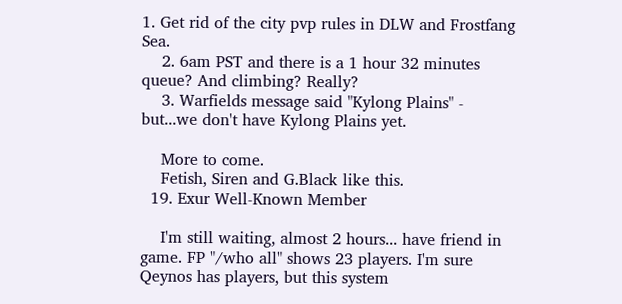1. Get rid of the city pvp rules in DLW and Frostfang Sea.
    2. 6am PST and there is a 1 hour 32 minutes queue? And climbing? Really?
    3. Warfields message said "Kylong Plains" - but...we don't have Kylong Plains yet.

    More to come.
    Fetish, Siren and G.Black like this.
  19. Exur Well-Known Member

    I'm still waiting, almost 2 hours... have friend in game. FP "/who all" shows 23 players. I'm sure Qeynos has players, but this system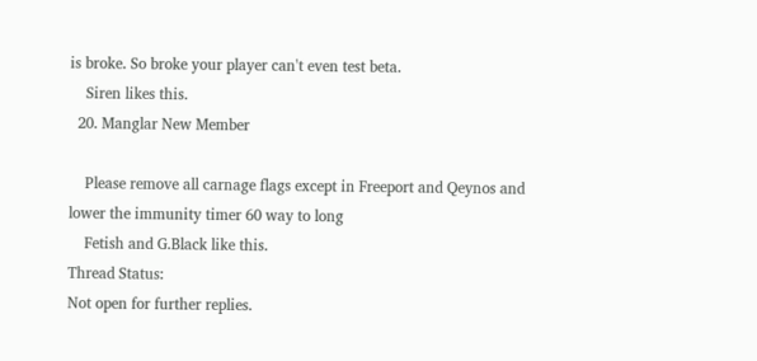is broke. So broke your player can't even test beta.
    Siren likes this.
  20. Manglar New Member

    Please remove all carnage flags except in Freeport and Qeynos and lower the immunity timer 60 way to long
    Fetish and G.Black like this.
Thread Status:
Not open for further replies.